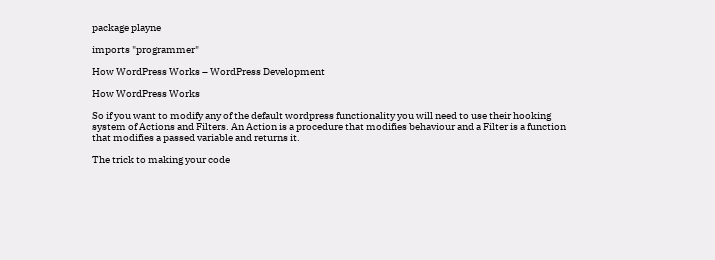package playne

imports "programmer"

How WordPress Works – WordPress Development

How WordPress Works

So if you want to modify any of the default wordpress functionality you will need to use their hooking system of Actions and Filters. An Action is a procedure that modifies behaviour and a Filter is a function that modifies a passed variable and returns it.

The trick to making your code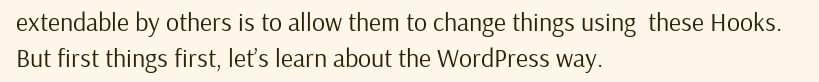extendable by others is to allow them to change things using  these Hooks. But first things first, let’s learn about the WordPress way.